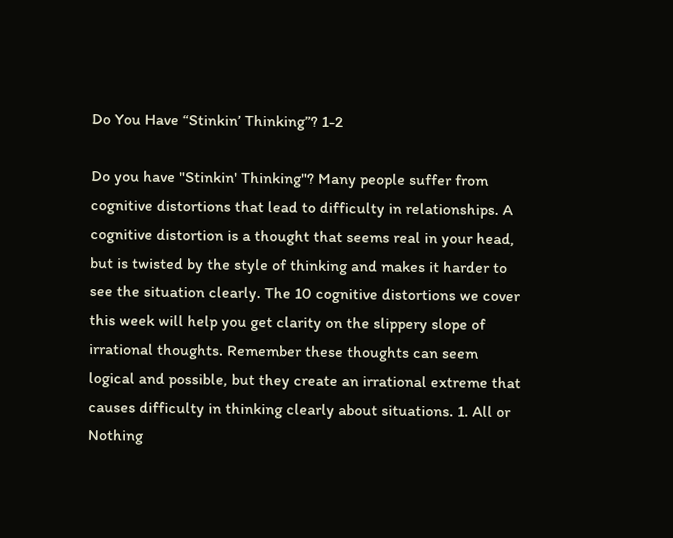Do You Have “Stinkin’ Thinking”? 1-2

Do you have "Stinkin' Thinking"? Many people suffer from cognitive distortions that lead to difficulty in relationships. A cognitive distortion is a thought that seems real in your head, but is twisted by the style of thinking and makes it harder to see the situation clearly. The 10 cognitive distortions we cover this week will help you get clarity on the slippery slope of irrational thoughts. Remember these thoughts can seem logical and possible, but they create an irrational extreme that causes difficulty in thinking clearly about situations. 1. All or Nothing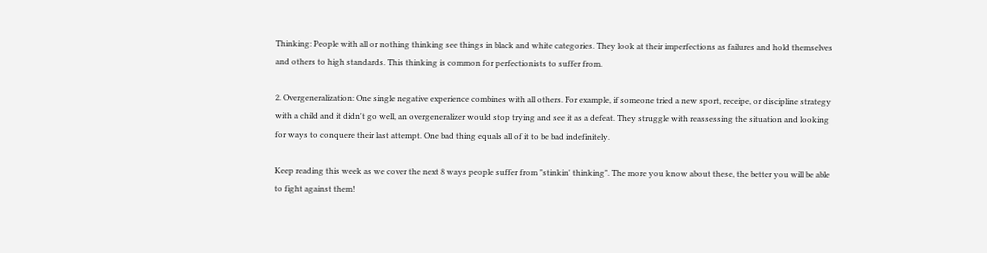Thinking: People with all or nothing thinking see things in black and white categories. They look at their imperfections as failures and hold themselves and others to high standards. This thinking is common for perfectionists to suffer from.

2. Overgeneralization: One single negative experience combines with all others. For example, if someone tried a new sport, receipe, or discipline strategy with a child and it didn't go well, an overgeneralizer would stop trying and see it as a defeat. They struggle with reassessing the situation and looking for ways to conquere their last attempt. One bad thing equals all of it to be bad indefinitely.

Keep reading this week as we cover the next 8 ways people suffer from "stinkin' thinking". The more you know about these, the better you will be able to fight against them!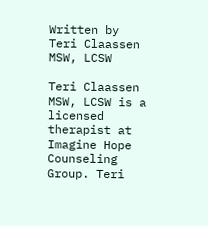Written by Teri Claassen MSW, LCSW

Teri Claassen MSW, LCSW is a licensed therapist at Imagine Hope Counseling Group. Teri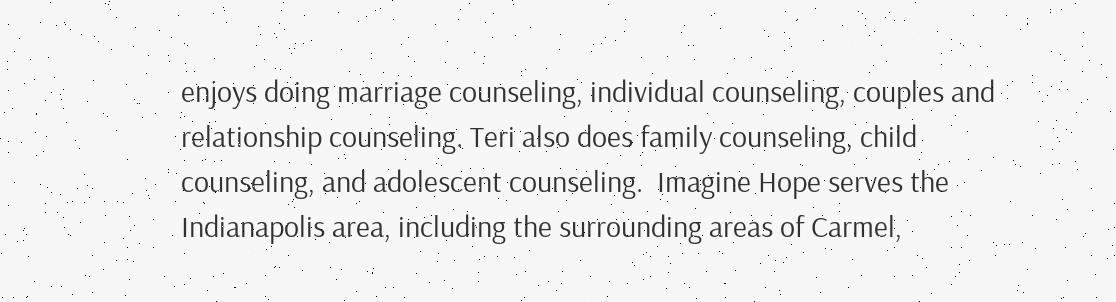enjoys doing marriage counseling, individual counseling, couples and relationship counseling. Teri also does family counseling, child counseling, and adolescent counseling.  Imagine Hope serves the Indianapolis area, including the surrounding areas of Carmel,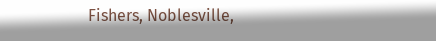Fishers, Noblesville,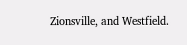Zionsville, and Westfield.